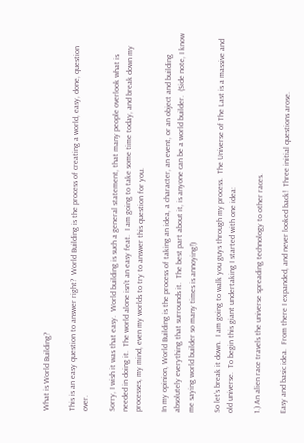What is World Building?

This is an easy question to answer right?  World Building is the process of creating a world, easy, done, question over.

Sorry, I wish it was that easy.  World building is such a general statement, that many people overlook what is needed in doing it.  The world alone isn’t an easy feat.  I am going to take some time today, and break down my processes, my mind, even my worlds to try to answer this question for you.

In my opinion, World Building is the process of taking an idea, a character, an event, or an object and building absolutely everything that surrounds it.  The best part about it, is anyone can be a world builder.  (Side note, I know me saying world builder so many times is annoying!)

So let’s break it down.  I am going to walk you guys through my process.  The Universe of The Last is a massive and old universe.  To begin this giant undertaking I started with one idea:

1.) An alien race travels the universe spreading technology to other races.

Easy and basic idea.  From there I expanded, and never looked back!  Three initial questions arose.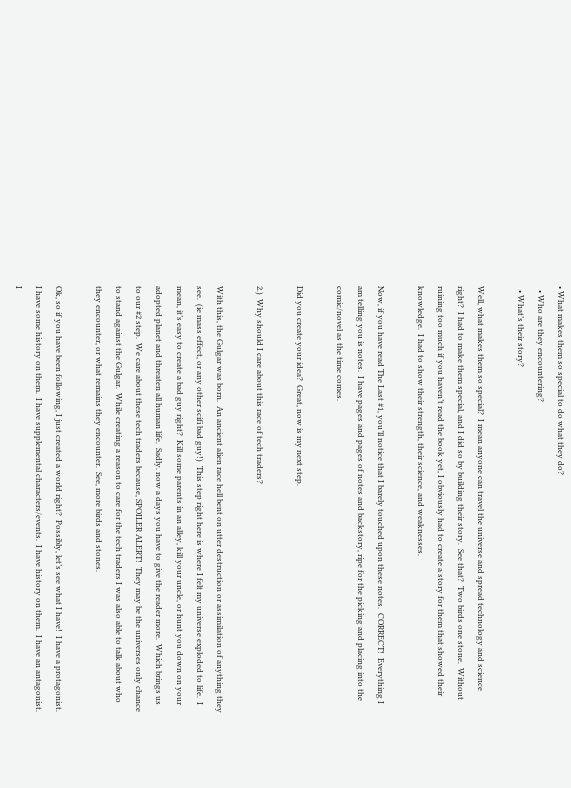• What makes them so special to do what they do?
  • Who are they encountering?
  • What’s their story?

Well, what makes them so special?  I mean anyone can travel the universe and spread technology and science right?  I had to make them special, and I did so by building their story.  See that?  Two birds one stone.  Without ruining too much if you haven’t read the book yet, I obviously had to create a story for them that showed their knowledge.  I had to show their strength, their science, and weaknesses.

Now, if you have read The Last #1, you’ll notice that I barely touched upon these notes.  CORRECT!  Everything I am telling you is notes.  I have pages and pages of notes and backstory, ripe for the picking and placing into the comic/novel as the time comes.

Did you create your idea?  Great, now is my next step.

2.)  Why should I care about this race of tech traders?

With this, the Gulgar was born.  An ancient alien race hell bent on utter destruction or assimilation of anything they see.  (ie mass effect, or any other scifi bad guy!)  This step right here is where I felt my universe exploded to life.  I mean, it’s easy to create a bad guy right?  Kill some parents in an alley, kill your uncle, or hunt you down on your adopted planet and threaten all human life.  Sadly. now a days you have to give the reader more.  Which brings us to our #2 step.  We care about these tech traders because, SPOILER ALERT!  They may be the universes only chance to stand against the Gulgar.  While creating a reason to care for the tech traders I was also able to talk about who they encounter, or what remains they encounter.  See, more birds and stones.

Ok, so if you have been following, I just created a world right?  Possibly, let’s see what I have!  I have a protagonist.  I have some history on them.  I have supplemental characters/events.  I have history on them.  I have an antagonist.  I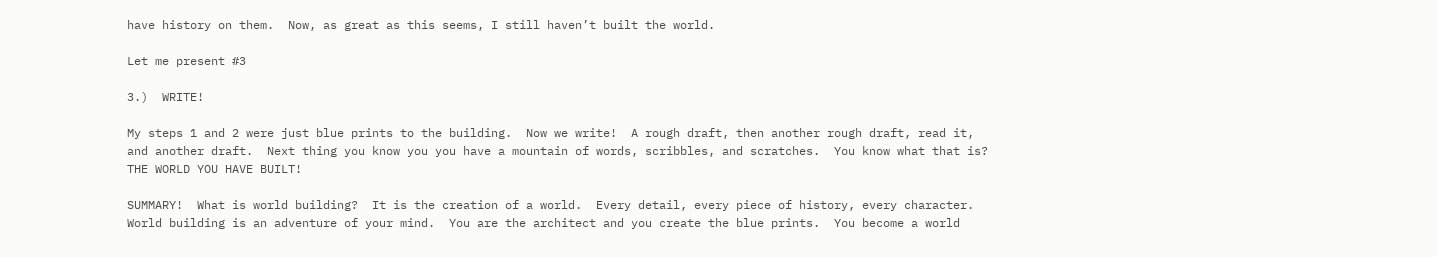have history on them.  Now, as great as this seems, I still haven’t built the world.

Let me present #3

3.)  WRITE!

My steps 1 and 2 were just blue prints to the building.  Now we write!  A rough draft, then another rough draft, read it, and another draft.  Next thing you know you you have a mountain of words, scribbles, and scratches.  You know what that is?  THE WORLD YOU HAVE BUILT!

SUMMARY!  What is world building?  It is the creation of a world.  Every detail, every piece of history, every character.  World building is an adventure of your mind.  You are the architect and you create the blue prints.  You become a world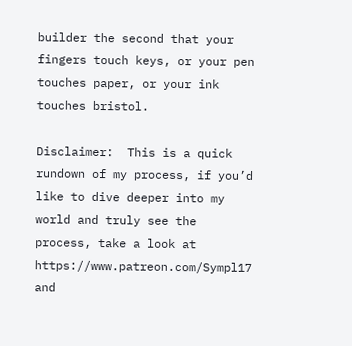builder the second that your fingers touch keys, or your pen touches paper, or your ink touches bristol.

Disclaimer:  This is a quick rundown of my process, if you’d like to dive deeper into my world and truly see the process, take a look at https://www.patreon.com/Sympl17 and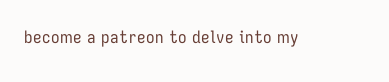become a patreon to delve into my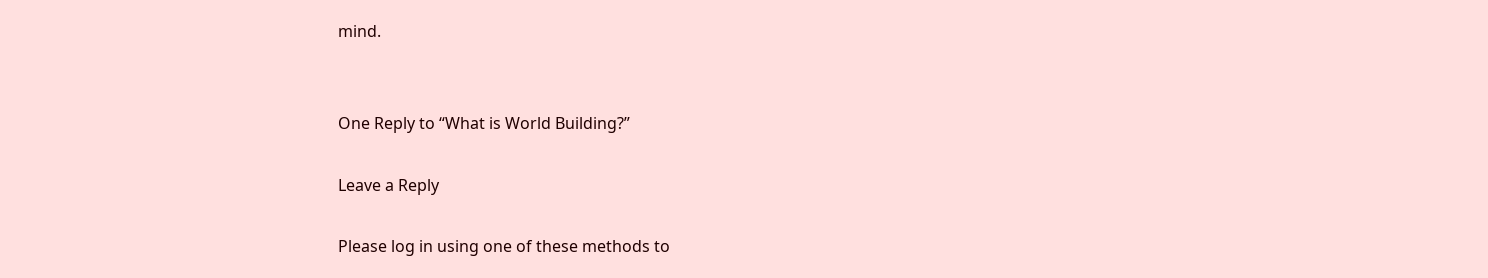mind.


One Reply to “What is World Building?”

Leave a Reply

Please log in using one of these methods to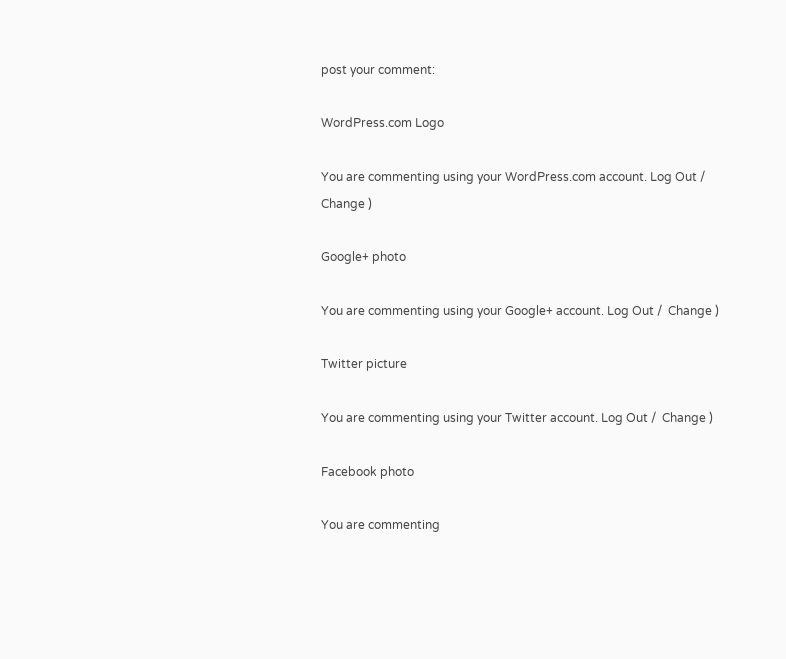post your comment:

WordPress.com Logo

You are commenting using your WordPress.com account. Log Out /  Change )

Google+ photo

You are commenting using your Google+ account. Log Out /  Change )

Twitter picture

You are commenting using your Twitter account. Log Out /  Change )

Facebook photo

You are commenting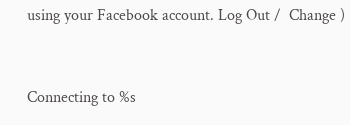using your Facebook account. Log Out /  Change )


Connecting to %s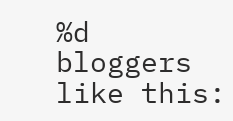%d bloggers like this: